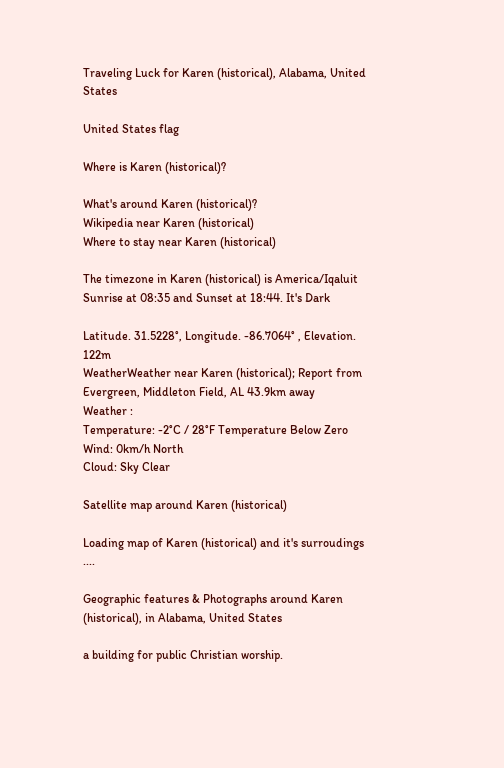Traveling Luck for Karen (historical), Alabama, United States

United States flag

Where is Karen (historical)?

What's around Karen (historical)?
Wikipedia near Karen (historical)
Where to stay near Karen (historical)

The timezone in Karen (historical) is America/Iqaluit
Sunrise at 08:35 and Sunset at 18:44. It's Dark

Latitude. 31.5228°, Longitude. -86.7064° , Elevation. 122m
WeatherWeather near Karen (historical); Report from Evergreen, Middleton Field, AL 43.9km away
Weather :
Temperature: -2°C / 28°F Temperature Below Zero
Wind: 0km/h North
Cloud: Sky Clear

Satellite map around Karen (historical)

Loading map of Karen (historical) and it's surroudings ....

Geographic features & Photographs around Karen (historical), in Alabama, United States

a building for public Christian worship.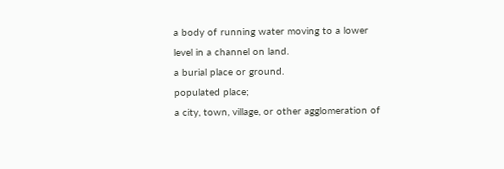a body of running water moving to a lower level in a channel on land.
a burial place or ground.
populated place;
a city, town, village, or other agglomeration of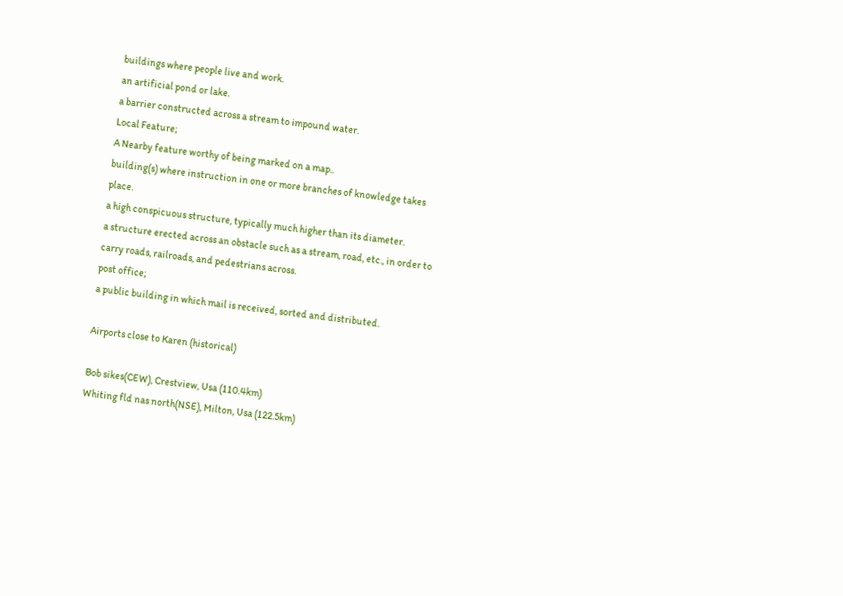buildings where people live and work.
an artificial pond or lake.
a barrier constructed across a stream to impound water.
Local Feature;
A Nearby feature worthy of being marked on a map..
building(s) where instruction in one or more branches of knowledge takes place.
a high conspicuous structure, typically much higher than its diameter.
a structure erected across an obstacle such as a stream, road, etc., in order to carry roads, railroads, and pedestrians across.
post office;
a public building in which mail is received, sorted and distributed.

Airports close to Karen (historical)

Bob sikes(CEW), Crestview, Usa (110.4km)
Whiting fld nas north(NSE), Milton, Usa (122.5km)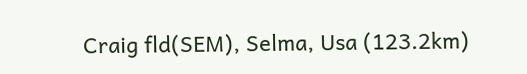Craig fld(SEM), Selma, Usa (123.2km)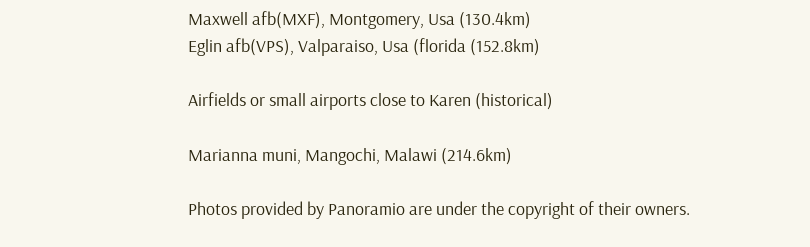Maxwell afb(MXF), Montgomery, Usa (130.4km)
Eglin afb(VPS), Valparaiso, Usa (florida (152.8km)

Airfields or small airports close to Karen (historical)

Marianna muni, Mangochi, Malawi (214.6km)

Photos provided by Panoramio are under the copyright of their owners.